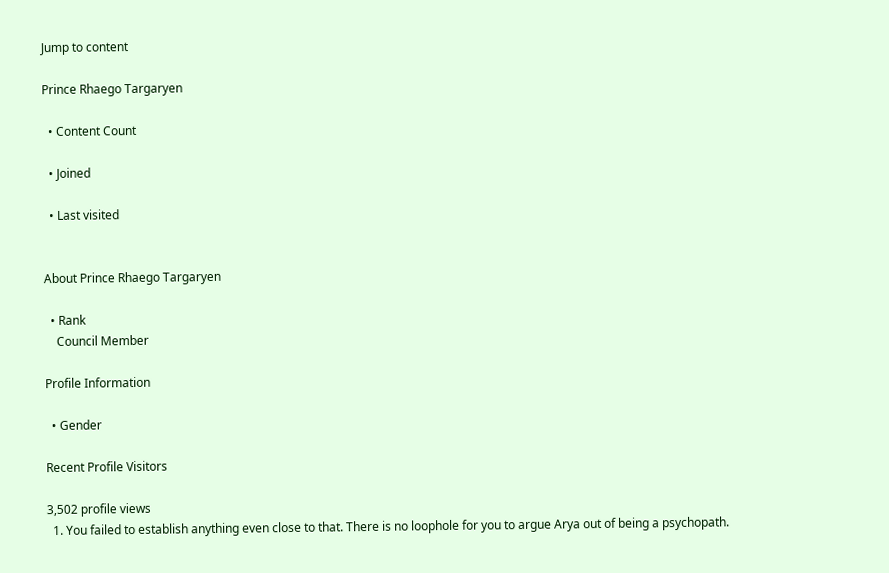Jump to content

Prince Rhaego Targaryen

  • Content Count

  • Joined

  • Last visited


About Prince Rhaego Targaryen

  • Rank
    Council Member

Profile Information

  • Gender

Recent Profile Visitors

3,502 profile views
  1. You failed to establish anything even close to that. There is no loophole for you to argue Arya out of being a psychopath.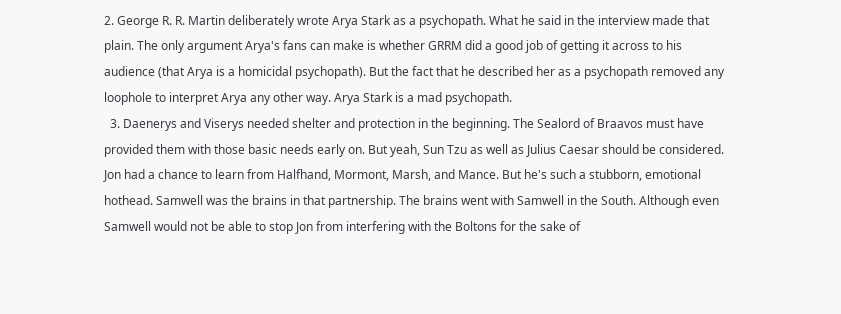2. George R. R. Martin deliberately wrote Arya Stark as a psychopath. What he said in the interview made that plain. The only argument Arya's fans can make is whether GRRM did a good job of getting it across to his audience (that Arya is a homicidal psychopath). But the fact that he described her as a psychopath removed any loophole to interpret Arya any other way. Arya Stark is a mad psychopath.
  3. Daenerys and Viserys needed shelter and protection in the beginning. The Sealord of Braavos must have provided them with those basic needs early on. But yeah, Sun Tzu as well as Julius Caesar should be considered. Jon had a chance to learn from Halfhand, Mormont, Marsh, and Mance. But he's such a stubborn, emotional hothead. Samwell was the brains in that partnership. The brains went with Samwell in the South. Although even Samwell would not be able to stop Jon from interfering with the Boltons for the sake of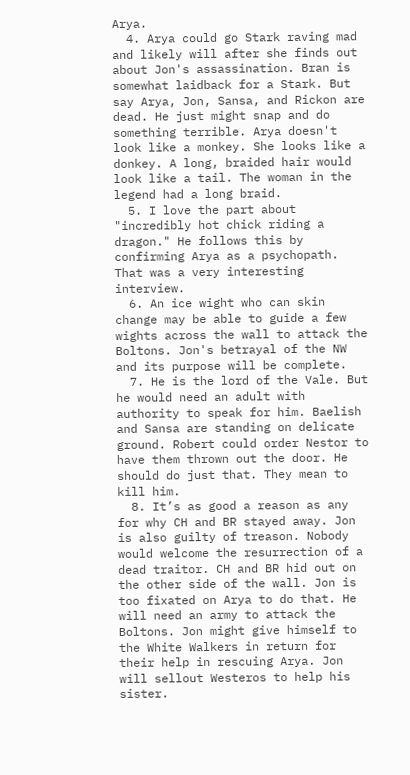Arya.
  4. Arya could go Stark raving mad and likely will after she finds out about Jon's assassination. Bran is somewhat laidback for a Stark. But say Arya, Jon, Sansa, and Rickon are dead. He just might snap and do something terrible. Arya doesn't look like a monkey. She looks like a donkey. A long, braided hair would look like a tail. The woman in the legend had a long braid.
  5. I love the part about "incredibly hot chick riding a dragon." He follows this by confirming Arya as a psychopath. That was a very interesting interview.
  6. An ice wight who can skin change may be able to guide a few wights across the wall to attack the Boltons. Jon's betrayal of the NW and its purpose will be complete.
  7. He is the lord of the Vale. But he would need an adult with authority to speak for him. Baelish and Sansa are standing on delicate ground. Robert could order Nestor to have them thrown out the door. He should do just that. They mean to kill him.
  8. It’s as good a reason as any for why CH and BR stayed away. Jon is also guilty of treason. Nobody would welcome the resurrection of a dead traitor. CH and BR hid out on the other side of the wall. Jon is too fixated on Arya to do that. He will need an army to attack the Boltons. Jon might give himself to the White Walkers in return for their help in rescuing Arya. Jon will sellout Westeros to help his sister.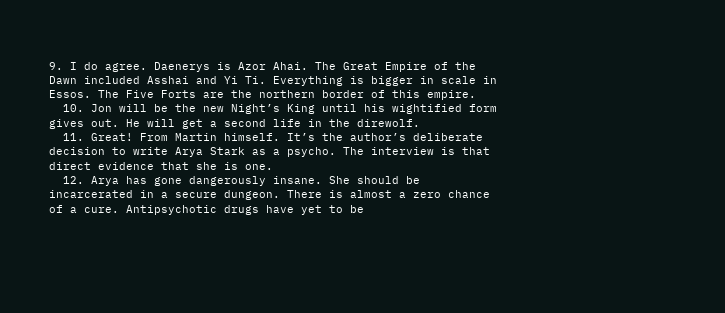9. I do agree. Daenerys is Azor Ahai. The Great Empire of the Dawn included Asshai and Yi Ti. Everything is bigger in scale in Essos. The Five Forts are the northern border of this empire.
  10. Jon will be the new Night’s King until his wightified form gives out. He will get a second life in the direwolf.
  11. Great! From Martin himself. It’s the author’s deliberate decision to write Arya Stark as a psycho. The interview is that direct evidence that she is one.
  12. Arya has gone dangerously insane. She should be incarcerated in a secure dungeon. There is almost a zero chance of a cure. Antipsychotic drugs have yet to be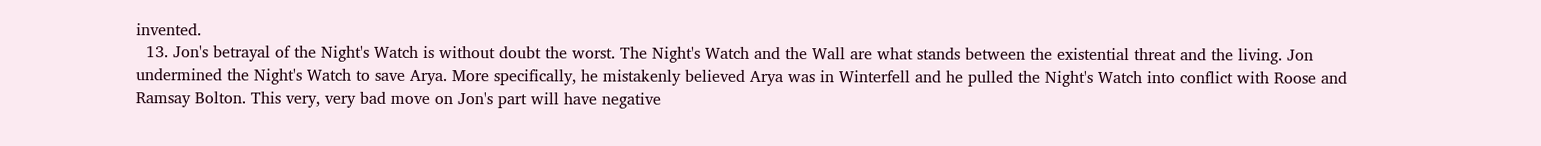invented.
  13. Jon's betrayal of the Night's Watch is without doubt the worst. The Night's Watch and the Wall are what stands between the existential threat and the living. Jon undermined the Night's Watch to save Arya. More specifically, he mistakenly believed Arya was in Winterfell and he pulled the Night's Watch into conflict with Roose and Ramsay Bolton. This very, very bad move on Jon's part will have negative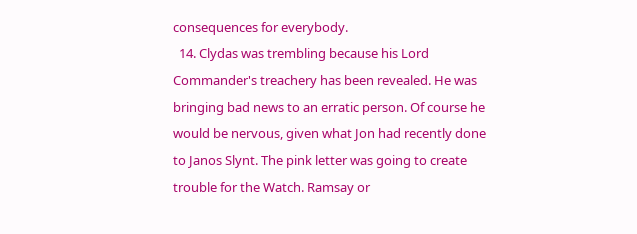consequences for everybody.
  14. Clydas was trembling because his Lord Commander's treachery has been revealed. He was bringing bad news to an erratic person. Of course he would be nervous, given what Jon had recently done to Janos Slynt. The pink letter was going to create trouble for the Watch. Ramsay or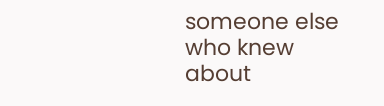someone else who knew about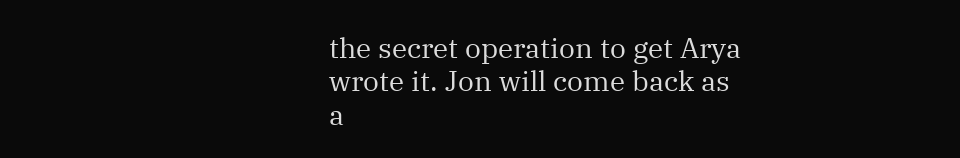the secret operation to get Arya wrote it. Jon will come back as a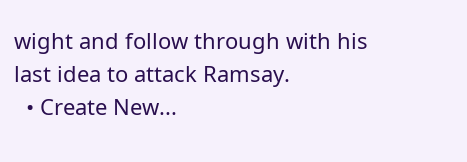wight and follow through with his last idea to attack Ramsay.
  • Create New...